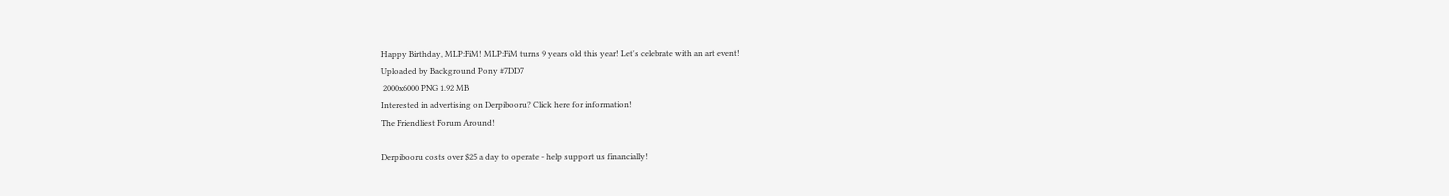Happy Birthday, MLP:FiM! MLP:FiM turns 9 years old this year! Let's celebrate with an art event!
Uploaded by Background Pony #7DD7
 2000x6000 PNG 1.92 MB
Interested in advertising on Derpibooru? Click here for information!
The Friendliest Forum Around!

Derpibooru costs over $25 a day to operate - help support us financially!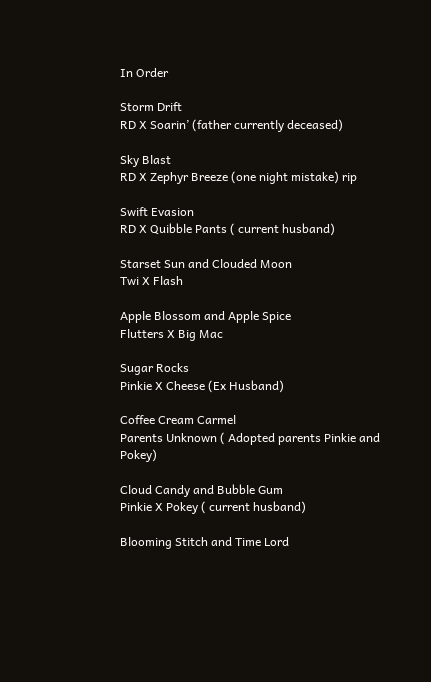In Order

Storm Drift
RD X Soarin’ (father currently deceased)

Sky Blast
RD X Zephyr Breeze (one night mistake) rip

Swift Evasion
RD X Quibble Pants ( current husband)

Starset Sun and Clouded Moon
Twi X Flash

Apple Blossom and Apple Spice
Flutters X Big Mac

Sugar Rocks
Pinkie X Cheese (Ex Husband)

Coffee Cream Carmel
Parents Unknown ( Adopted parents Pinkie and Pokey)

Cloud Candy and Bubble Gum
Pinkie X Pokey ( current husband)

Blooming Stitch and Time Lord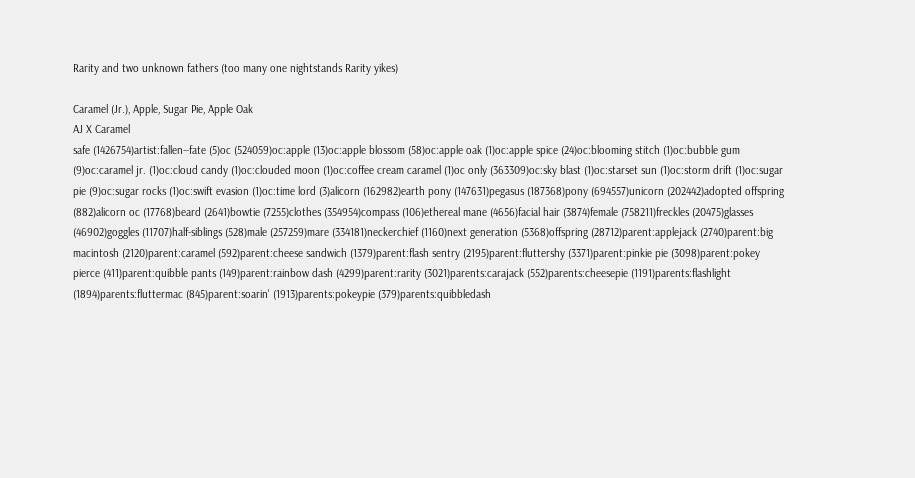Rarity and two unknown fathers (too many one nightstands Rarity yikes)

Caramel (Jr.), Apple, Sugar Pie, Apple Oak
AJ X Caramel
safe (1426754)artist:fallen--fate (5)oc (524059)oc:apple (13)oc:apple blossom (58)oc:apple oak (1)oc:apple spice (24)oc:blooming stitch (1)oc:bubble gum (9)oc:caramel jr. (1)oc:cloud candy (1)oc:clouded moon (1)oc:coffee cream caramel (1)oc only (363309)oc:sky blast (1)oc:starset sun (1)oc:storm drift (1)oc:sugar pie (9)oc:sugar rocks (1)oc:swift evasion (1)oc:time lord (3)alicorn (162982)earth pony (147631)pegasus (187368)pony (694557)unicorn (202442)adopted offspring (882)alicorn oc (17768)beard (2641)bowtie (7255)clothes (354954)compass (106)ethereal mane (4656)facial hair (3874)female (758211)freckles (20475)glasses (46902)goggles (11707)half-siblings (528)male (257259)mare (334181)neckerchief (1160)next generation (5368)offspring (28712)parent:applejack (2740)parent:big macintosh (2120)parent:caramel (592)parent:cheese sandwich (1379)parent:flash sentry (2195)parent:fluttershy (3371)parent:pinkie pie (3098)parent:pokey pierce (411)parent:quibble pants (149)parent:rainbow dash (4299)parent:rarity (3021)parents:carajack (552)parents:cheesepie (1191)parents:flashlight (1894)parents:fluttermac (845)parent:soarin' (1913)parents:pokeypie (379)parents:quibbledash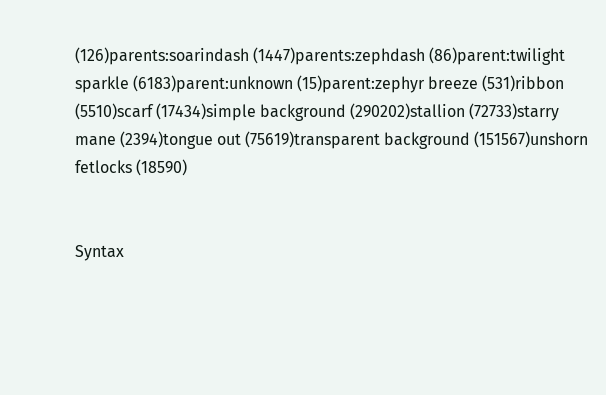(126)parents:soarindash (1447)parents:zephdash (86)parent:twilight sparkle (6183)parent:unknown (15)parent:zephyr breeze (531)ribbon (5510)scarf (17434)simple background (290202)stallion (72733)starry mane (2394)tongue out (75619)transparent background (151567)unshorn fetlocks (18590)


Syntax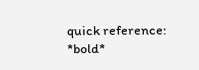quick reference: *bold*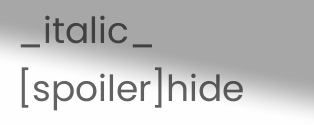_italic_ [spoiler]hide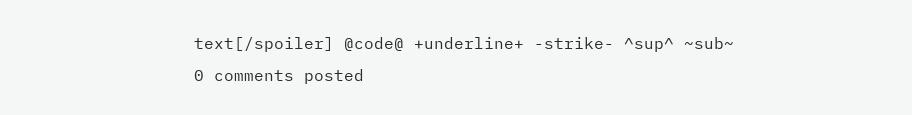text[/spoiler] @code@ +underline+ -strike- ^sup^ ~sub~
0 comments posted